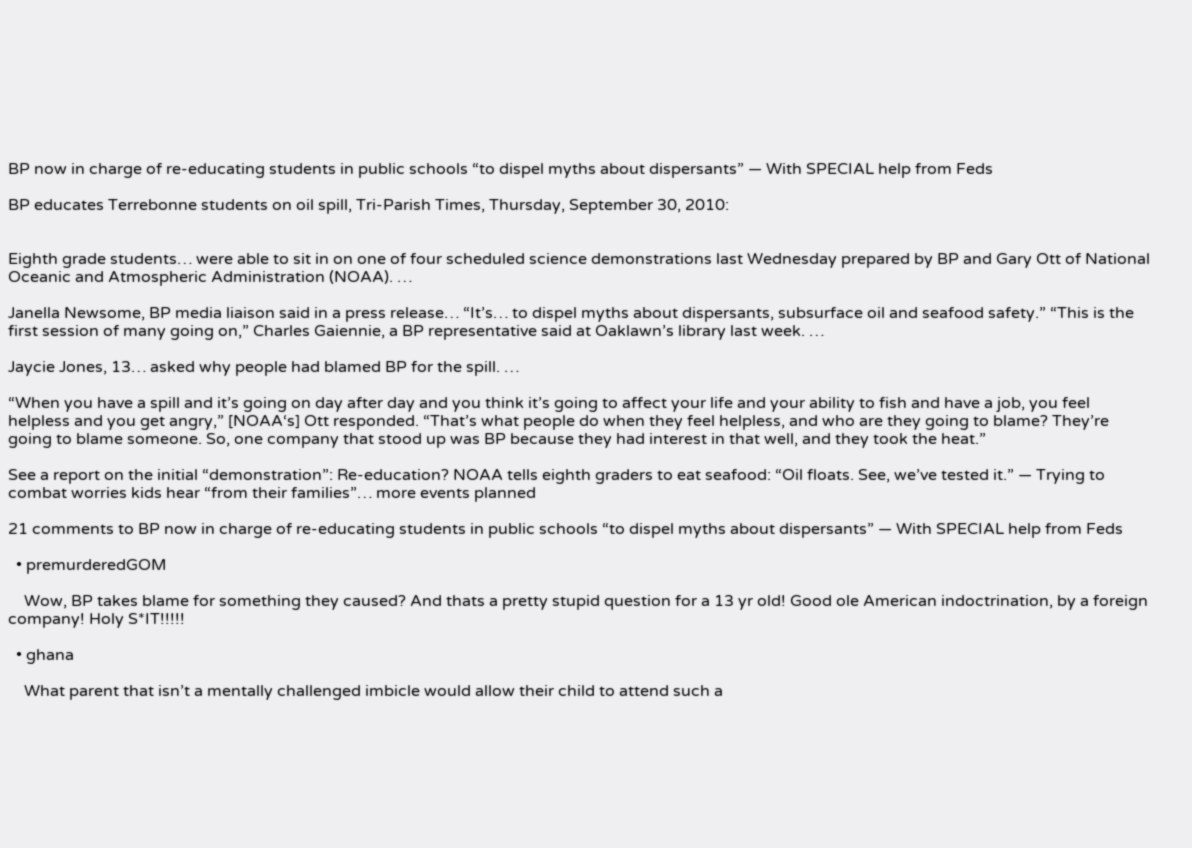BP now in charge of re-educating students in public schools “to dispel myths about dispersants” — With SPECIAL help from Feds

BP educates Terrebonne students on oil spill, Tri-Parish Times, Thursday, September 30, 2010:


Eighth grade students… were able to sit in on one of four scheduled science demonstrations last Wednesday prepared by BP and Gary Ott of National Oceanic and Atmospheric Administration (NOAA). …

Janella Newsome, BP media liaison said in a press release… “It’s… to dispel myths about dispersants, subsurface oil and seafood safety.” “This is the first session of many going on,” Charles Gaiennie, a BP representative said at Oaklawn’s library last week. …

Jaycie Jones, 13… asked why people had blamed BP for the spill. …

“When you have a spill and it’s going on day after day and you think it’s going to affect your life and your ability to fish and have a job, you feel helpless and you get angry,” [NOAA‘s] Ott responded. “That’s what people do when they feel helpless, and who are they going to blame? They’re going to blame someone. So, one company that stood up was BP because they had interest in that well, and they took the heat.”

See a report on the initial “demonstration”: Re-education? NOAA tells eighth graders to eat seafood: “Oil floats. See, we’ve tested it.” — Trying to combat worries kids hear “from their families”… more events planned

21 comments to BP now in charge of re-educating students in public schools “to dispel myths about dispersants” — With SPECIAL help from Feds

  • premurderedGOM

    Wow, BP takes blame for something they caused? And thats a pretty stupid question for a 13 yr old! Good ole American indoctrination, by a foreign company! Holy S*IT!!!!!

  • ghana

    What parent that isn’t a mentally challenged imbicle would allow their child to attend such a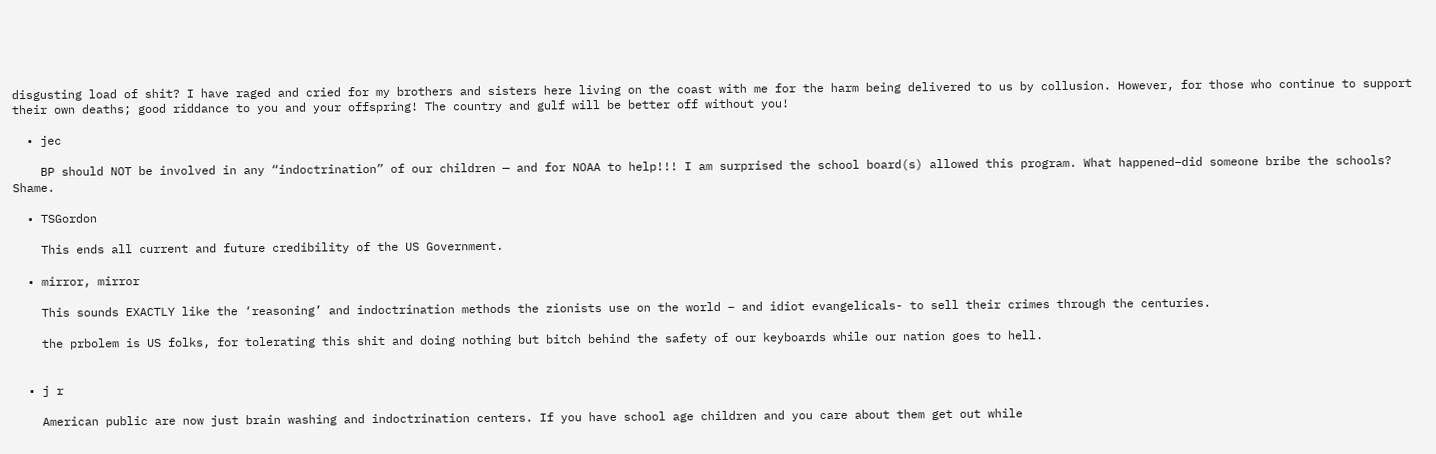disgusting load of shit? I have raged and cried for my brothers and sisters here living on the coast with me for the harm being delivered to us by collusion. However, for those who continue to support their own deaths; good riddance to you and your offspring! The country and gulf will be better off without you!

  • jec

    BP should NOT be involved in any “indoctrination” of our children — and for NOAA to help!!! I am surprised the school board(s) allowed this program. What happened–did someone bribe the schools? Shame.

  • TSGordon

    This ends all current and future credibility of the US Government.

  • mirror, mirror

    This sounds EXACTLY like the ‘reasoning’ and indoctrination methods the zionists use on the world – and idiot evangelicals- to sell their crimes through the centuries.

    the prbolem is US folks, for tolerating this shit and doing nothing but bitch behind the safety of our keyboards while our nation goes to hell.


  • j r

    American public are now just brain washing and indoctrination centers. If you have school age children and you care about them get out while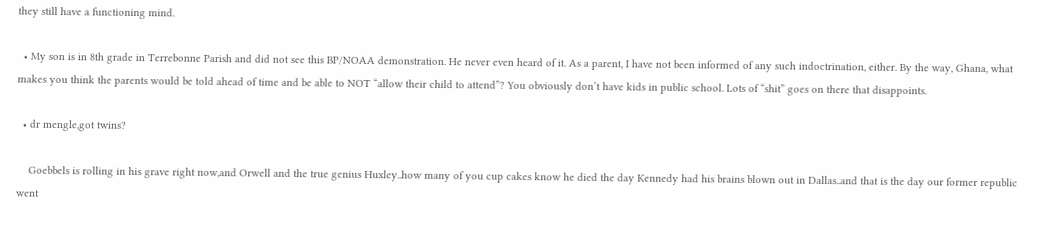they still have a functioning mind.

  • My son is in 8th grade in Terrebonne Parish and did not see this BP/NOAA demonstration. He never even heard of it. As a parent, I have not been informed of any such indoctrination, either. By the way, Ghana, what makes you think the parents would be told ahead of time and be able to NOT “allow their child to attend”? You obviously don’t have kids in public school. Lots of “shit” goes on there that disappoints.

  • dr mengle,got twins?

    Goebbels is rolling in his grave right now,and Orwell and the true genius Huxley..how many of you cup cakes know he died the day Kennedy had his brains blown out in Dallas..and that is the day our former republic went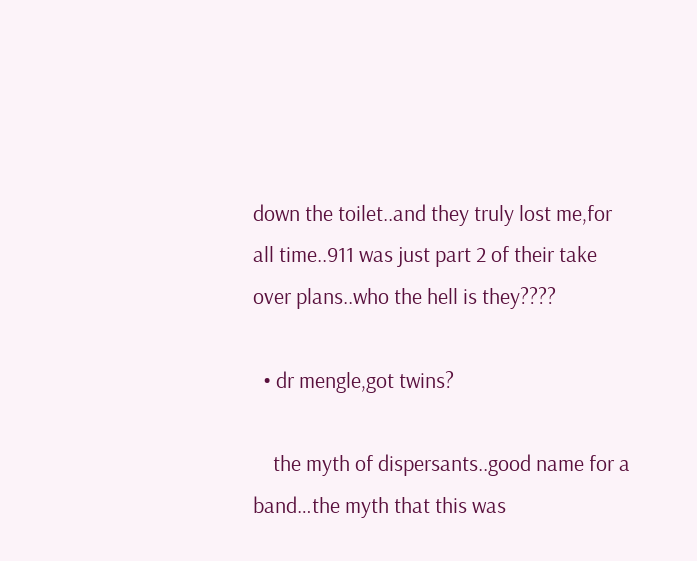down the toilet..and they truly lost me,for all time..911 was just part 2 of their take over plans..who the hell is they????

  • dr mengle,got twins?

    the myth of dispersants..good name for a band…the myth that this was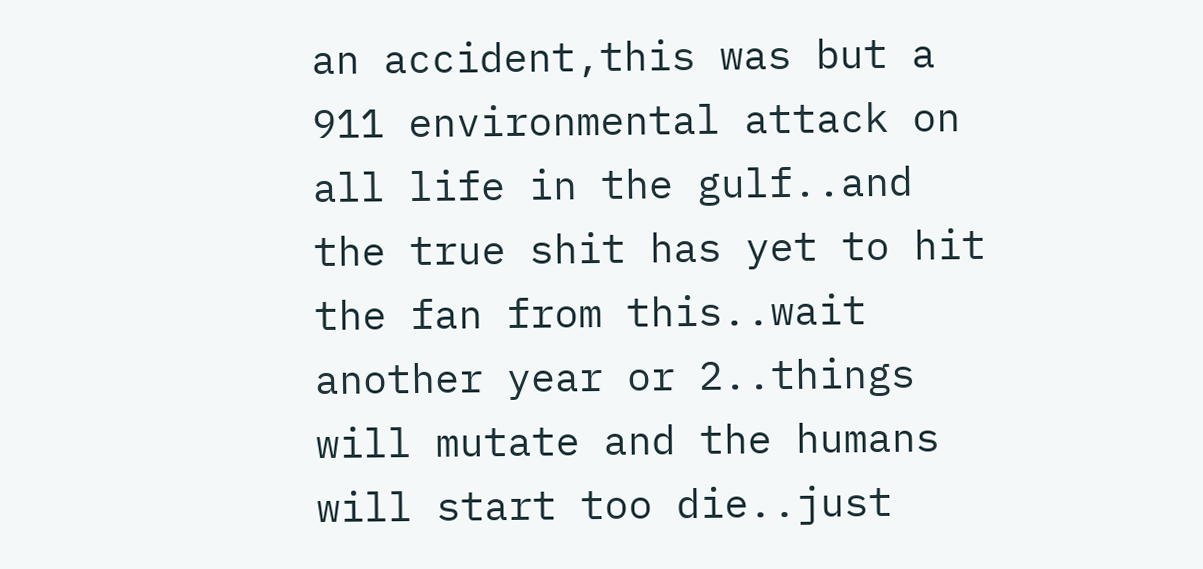an accident,this was but a 911 environmental attack on all life in the gulf..and the true shit has yet to hit the fan from this..wait another year or 2..things will mutate and the humans will start too die..just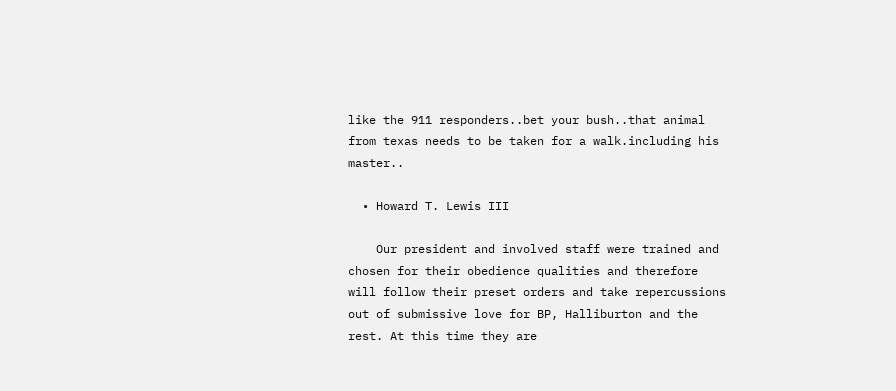like the 911 responders..bet your bush..that animal from texas needs to be taken for a walk.including his master..

  • Howard T. Lewis III

    Our president and involved staff were trained and chosen for their obedience qualities and therefore will follow their preset orders and take repercussions out of submissive love for BP, Halliburton and the rest. At this time they are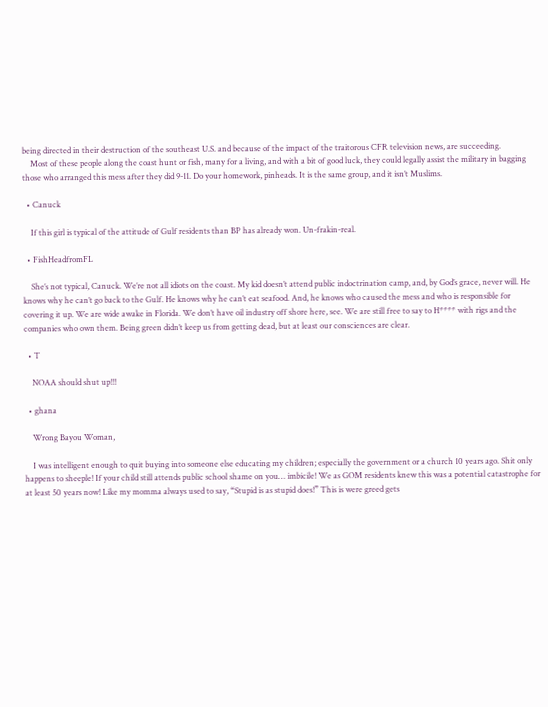being directed in their destruction of the southeast U.S. and because of the impact of the traitorous CFR television news, are succeeding.
    Most of these people along the coast hunt or fish, many for a living, and with a bit of good luck, they could legally assist the military in bagging those who arranged this mess after they did 9-11. Do your homework, pinheads. It is the same group, and it isn’t Muslims.

  • Canuck

    If this girl is typical of the attitude of Gulf residents than BP has already won. Un-frakin-real.

  • FishHeadfromFL

    She’s not typical, Canuck. We’re not all idiots on the coast. My kid doesn’t attend public indoctrination camp, and, by God’s grace, never will. He knows why he can’t go back to the Gulf. He knows why he can’t eat seafood. And, he knows who caused the mess and who is responsible for covering it up. We are wide awake in Florida. We don’t have oil industry off shore here, see. We are still free to say to H**** with rigs and the companies who own them. Being green didn’t keep us from getting dead, but at least our consciences are clear.

  • T

    NOAA should shut up!!!

  • ghana

    Wrong Bayou Woman,

    I was intelligent enough to quit buying into someone else educating my children; especially the government or a church 10 years ago. Shit only happens to sheeple! If your child still attends public school shame on you… imbicile! We as GOM residents knew this was a potential catastrophe for at least 50 years now! Like my momma always used to say, “Stupid is as stupid does!” This is were greed gets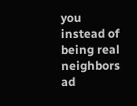you instead of being real neighbors ad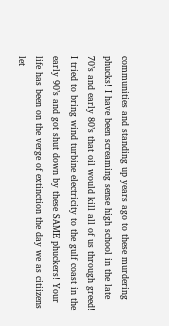communities and standing up years ago to these murdering phucks! I have been screaming sense high school in the late 70’s and early 80’s that oil would kill all of us through greed! I tried to bring wind turbine electricity to the gulf coast in the early 90’s and got shut down by these SAME phuckers! Your life has been on the verge of extinction the day we as citiizens let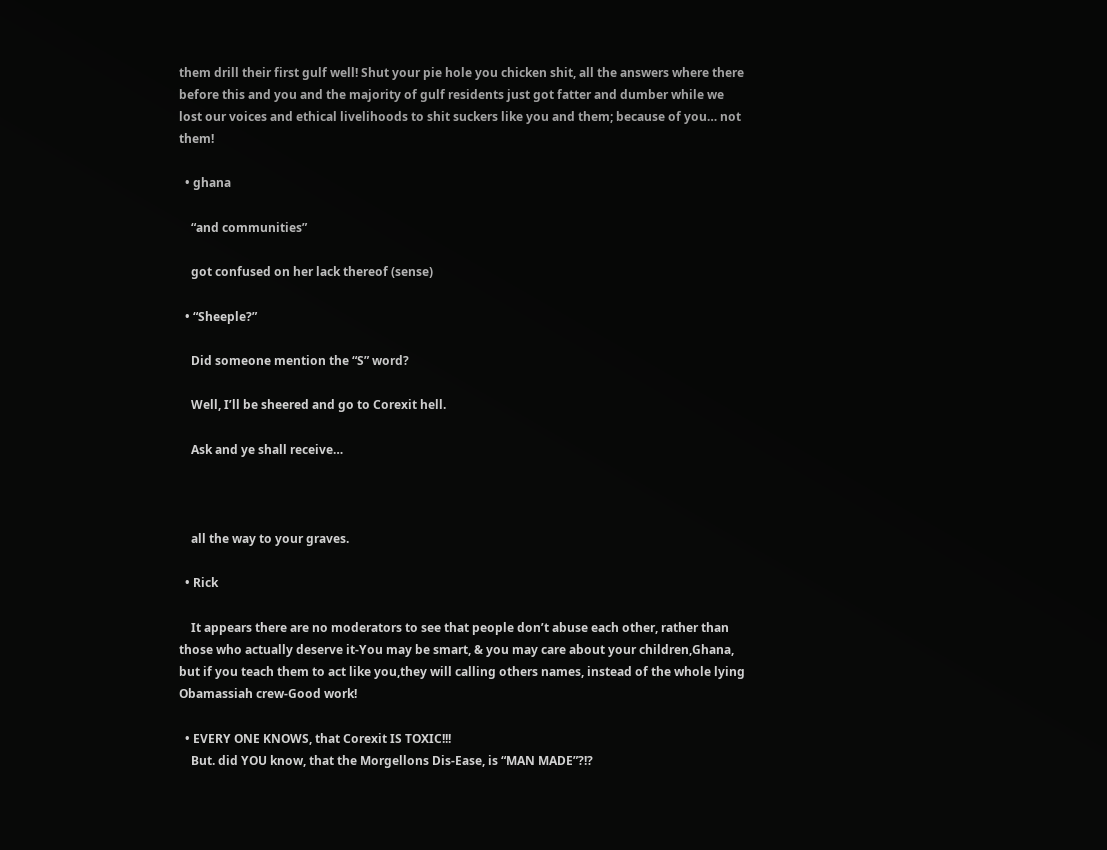them drill their first gulf well! Shut your pie hole you chicken shit, all the answers where there before this and you and the majority of gulf residents just got fatter and dumber while we lost our voices and ethical livelihoods to shit suckers like you and them; because of you… not them!

  • ghana

    “and communities”

    got confused on her lack thereof (sense)

  • “Sheeple?”

    Did someone mention the “S” word?

    Well, I’ll be sheered and go to Corexit hell.

    Ask and ye shall receive…



    all the way to your graves.

  • Rick

    It appears there are no moderators to see that people don’t abuse each other, rather than those who actually deserve it-You may be smart, & you may care about your children,Ghana, but if you teach them to act like you,they will calling others names, instead of the whole lying Obamassiah crew-Good work!

  • EVERY ONE KNOWS, that Corexit IS TOXIC!!!
    But. did YOU know, that the Morgellons Dis-Ease, is “MAN MADE”?!?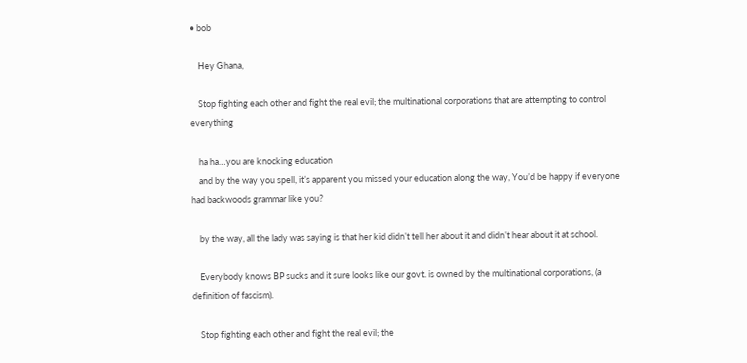• bob

    Hey Ghana,

    Stop fighting each other and fight the real evil; the multinational corporations that are attempting to control everything

    ha ha…you are knocking education
    and by the way you spell, it’s apparent you missed your education along the way, You’d be happy if everyone had backwoods grammar like you?

    by the way, all the lady was saying is that her kid didn’t tell her about it and didn’t hear about it at school.

    Everybody knows BP sucks and it sure looks like our govt. is owned by the multinational corporations, (a definition of fascism).

    Stop fighting each other and fight the real evil; the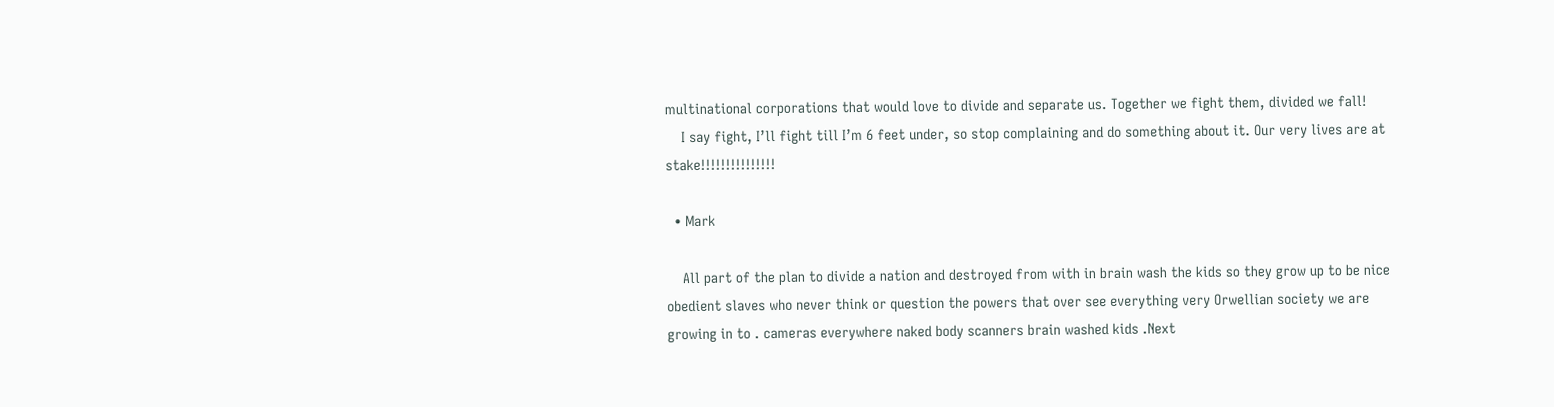multinational corporations that would love to divide and separate us. Together we fight them, divided we fall!
    I say fight, I’ll fight till I’m 6 feet under, so stop complaining and do something about it. Our very lives are at stake!!!!!!!!!!!!!!!

  • Mark

    All part of the plan to divide a nation and destroyed from with in brain wash the kids so they grow up to be nice obedient slaves who never think or question the powers that over see everything very Orwellian society we are growing in to . cameras everywhere naked body scanners brain washed kids .Next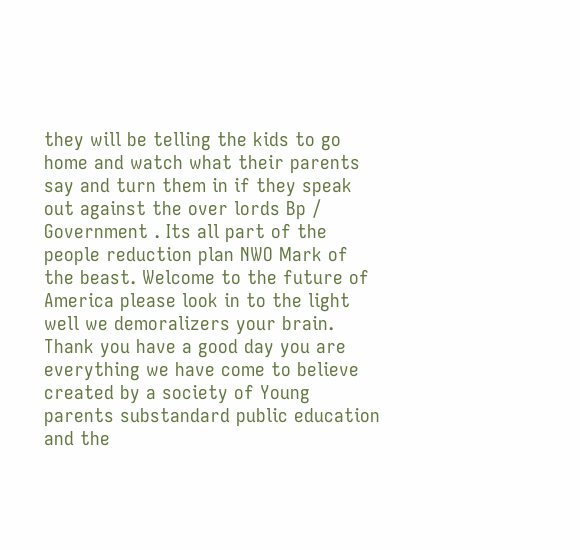they will be telling the kids to go home and watch what their parents say and turn them in if they speak out against the over lords Bp / Government . Its all part of the people reduction plan NWO Mark of the beast. Welcome to the future of America please look in to the light well we demoralizers your brain. Thank you have a good day you are everything we have come to believe created by a society of Young parents substandard public education and the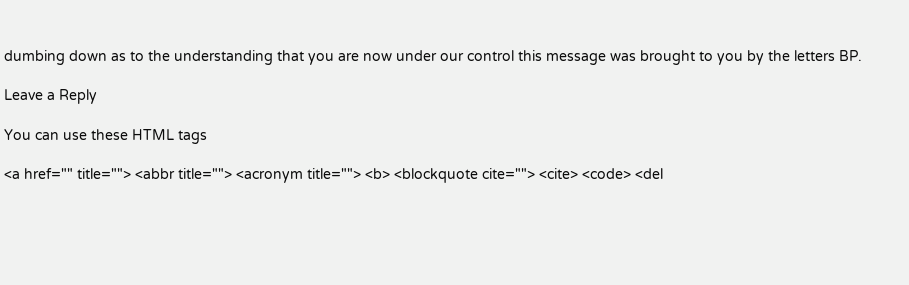dumbing down as to the understanding that you are now under our control this message was brought to you by the letters BP.

Leave a Reply

You can use these HTML tags

<a href="" title=""> <abbr title=""> <acronym title=""> <b> <blockquote cite=""> <cite> <code> <del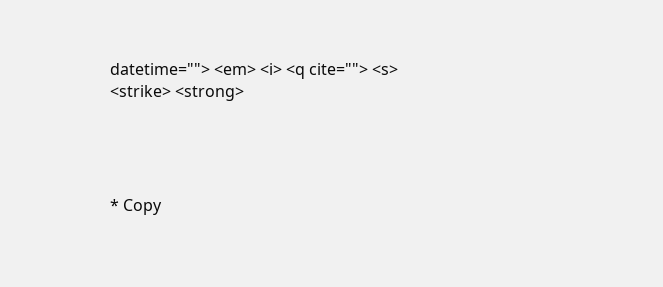datetime=""> <em> <i> <q cite=""> <s> <strike> <strong>




* Copy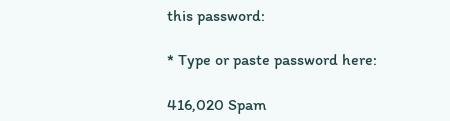this password:

* Type or paste password here:

416,020 Spam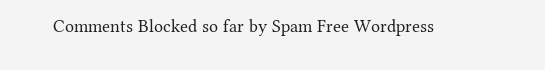Comments Blocked so far by Spam Free Wordpress